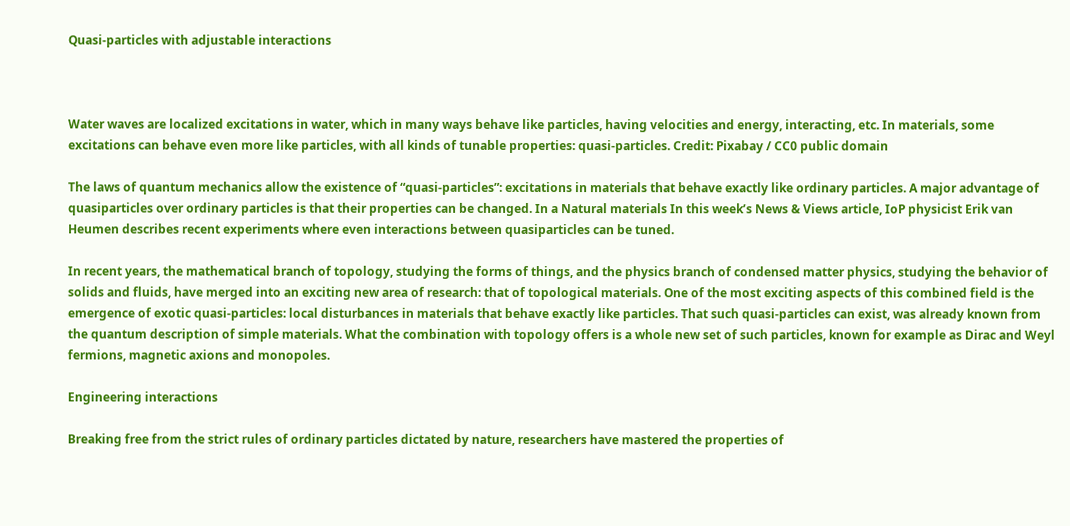Quasi-particles with adjustable interactions



Water waves are localized excitations in water, which in many ways behave like particles, having velocities and energy, interacting, etc. In materials, some excitations can behave even more like particles, with all kinds of tunable properties: quasi-particles. Credit: Pixabay / CC0 public domain

The laws of quantum mechanics allow the existence of “quasi-particles”: excitations in materials that behave exactly like ordinary particles. A major advantage of quasiparticles over ordinary particles is that their properties can be changed. In a Natural materials In this week’s News & Views article, IoP physicist Erik van Heumen describes recent experiments where even interactions between quasiparticles can be tuned.

In recent years, the mathematical branch of topology, studying the forms of things, and the physics branch of condensed matter physics, studying the behavior of solids and fluids, have merged into an exciting new area of research: that of topological materials. One of the most exciting aspects of this combined field is the emergence of exotic quasi-particles: local disturbances in materials that behave exactly like particles. That such quasi-particles can exist, was already known from the quantum description of simple materials. What the combination with topology offers is a whole new set of such particles, known for example as Dirac and Weyl fermions, magnetic axions and monopoles.

Engineering interactions

Breaking free from the strict rules of ordinary particles dictated by nature, researchers have mastered the properties of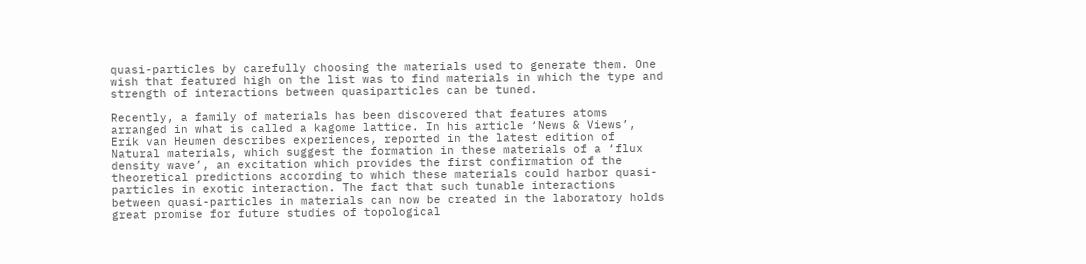quasi-particles by carefully choosing the materials used to generate them. One wish that featured high on the list was to find materials in which the type and strength of interactions between quasiparticles can be tuned.

Recently, a family of materials has been discovered that features atoms arranged in what is called a kagome lattice. In his article ‘News & Views’, Erik van Heumen describes experiences, reported in the latest edition of Natural materials, which suggest the formation in these materials of a ‘flux density wave’, an excitation which provides the first confirmation of the theoretical predictions according to which these materials could harbor quasi-particles in exotic interaction. The fact that such tunable interactions between quasi-particles in materials can now be created in the laboratory holds great promise for future studies of topological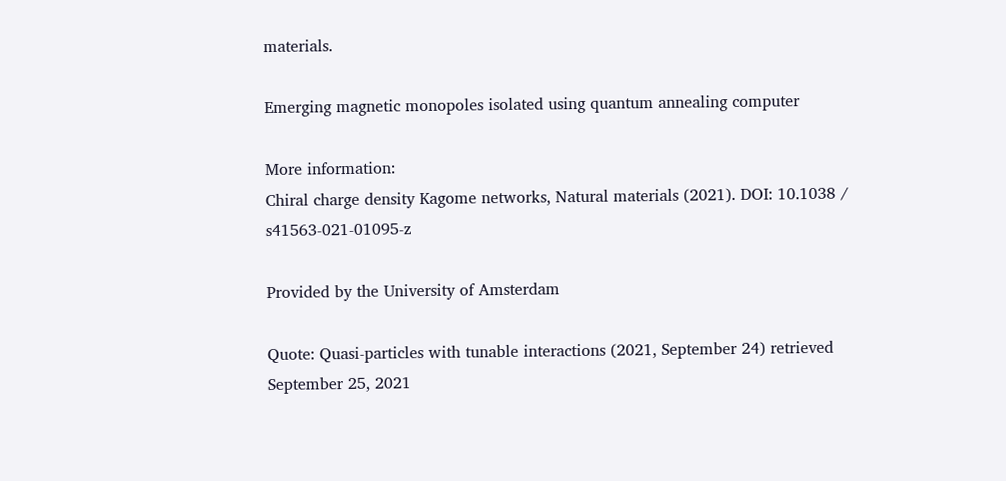materials.

Emerging magnetic monopoles isolated using quantum annealing computer

More information:
Chiral charge density Kagome networks, Natural materials (2021). DOI: 10.1038 / s41563-021-01095-z

Provided by the University of Amsterdam

Quote: Quasi-particles with tunable interactions (2021, September 24) retrieved September 25, 2021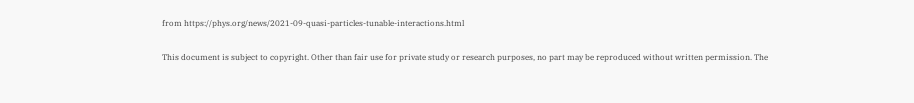from https://phys.org/news/2021-09-quasi-particles-tunable-interactions.html

This document is subject to copyright. Other than fair use for private study or research purposes, no part may be reproduced without written permission. The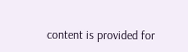content is provided for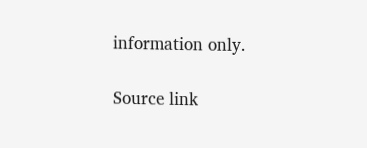information only.

Source link